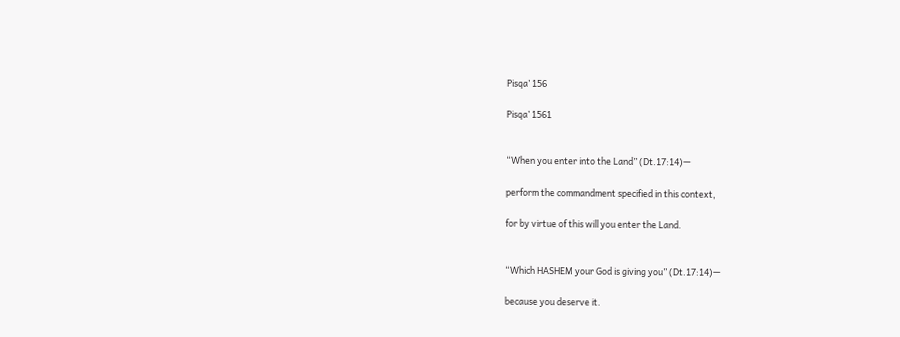Pisqa’ 156

Pisqa’ 1561


“When you enter into the Land” (Dt.17:14)—

perform the commandment specified in this context,

for by virtue of this will you enter the Land.


“Which HASHEM your God is giving you” (Dt.17:14)—

because you deserve it.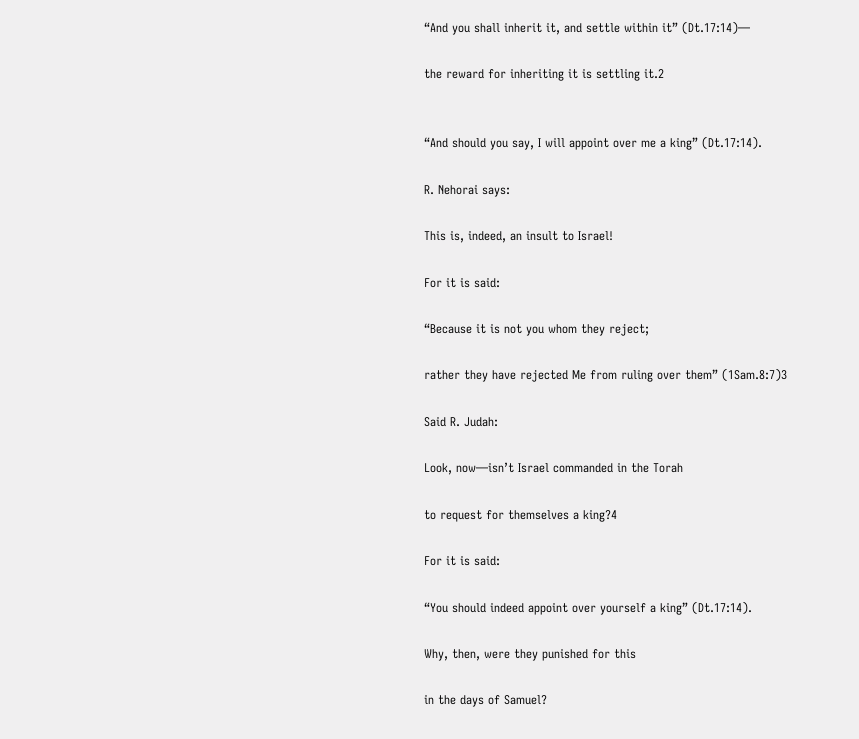“And you shall inherit it, and settle within it” (Dt.17:14)—

the reward for inheriting it is settling it.2


“And should you say, I will appoint over me a king” (Dt.17:14).

R. Nehorai says:

This is, indeed, an insult to Israel!

For it is said:

“Because it is not you whom they reject;

rather they have rejected Me from ruling over them” (1Sam.8:7)3

Said R. Judah:

Look, now—isn’t Israel commanded in the Torah

to request for themselves a king?4

For it is said:

“You should indeed appoint over yourself a king” (Dt.17:14).

Why, then, were they punished for this

in the days of Samuel?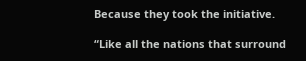Because they took the initiative.

“Like all the nations that surround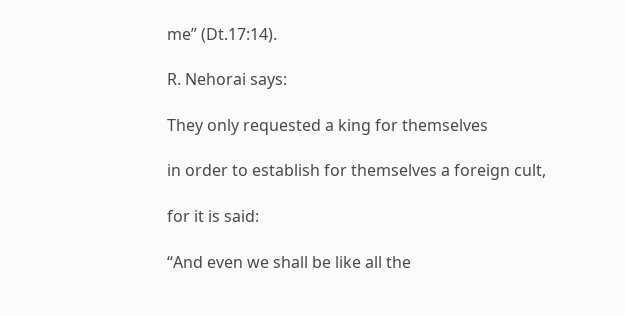me” (Dt.17:14).

R. Nehorai says:

They only requested a king for themselves

in order to establish for themselves a foreign cult,

for it is said:

“And even we shall be like all the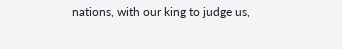nations, with our king to judge us,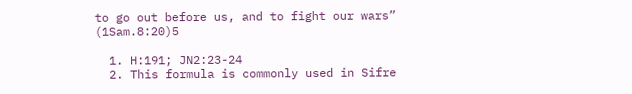to go out before us, and to fight our wars” (1Sam.8:20)5

  1. H:191; JN2:23-24
  2. This formula is commonly used in Sifre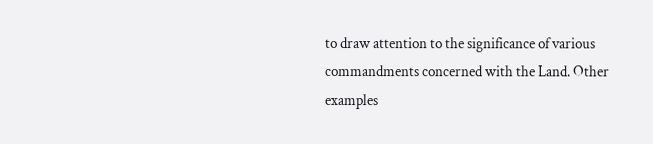to draw attention to the significance of various commandments concerned with the Land. Other examples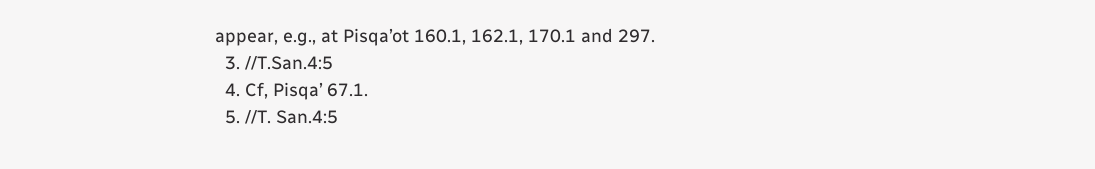appear, e.g., at Pisqa’ot 160.1, 162.1, 170.1 and 297.
  3. //T.San.4:5
  4. Cf, Pisqa’ 67.1.
  5. //T. San.4:5